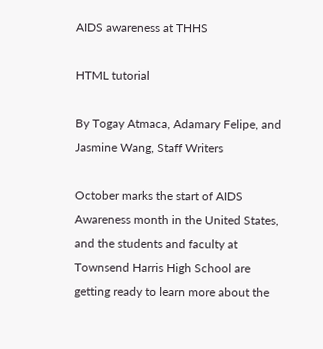AIDS awareness at THHS

HTML tutorial

By Togay Atmaca, Adamary Felipe, and Jasmine Wang, Staff Writers

October marks the start of AIDS Awareness month in the United States, and the students and faculty at Townsend Harris High School are getting ready to learn more about the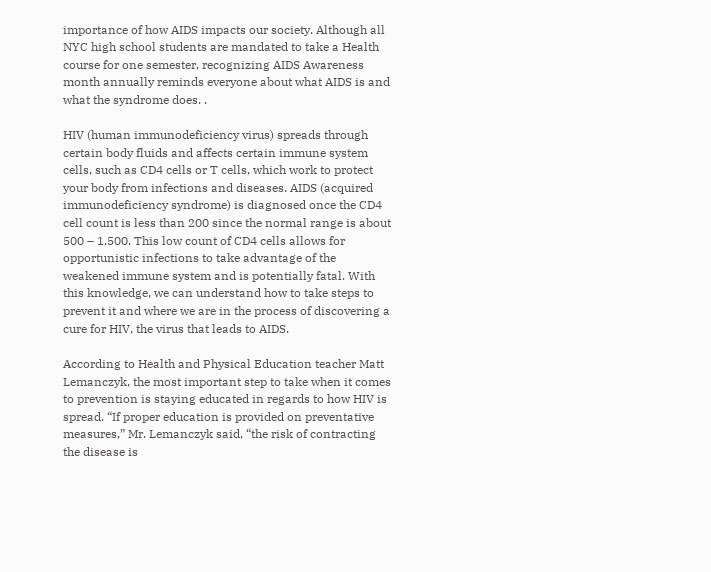importance of how AIDS impacts our society. Although all NYC high school students are mandated to take a Health course for one semester, recognizing AIDS Awareness month annually reminds everyone about what AIDS is and what the syndrome does. .

HIV (human immunodeficiency virus) spreads through certain body fluids and affects certain immune system cells, such as CD4 cells or T cells, which work to protect your body from infections and diseases. AIDS (acquired immunodeficiency syndrome) is diagnosed once the CD4 cell count is less than 200 since the normal range is about 500 – 1,500. This low count of CD4 cells allows for opportunistic infections to take advantage of the weakened immune system and is potentially fatal. With this knowledge, we can understand how to take steps to prevent it and where we are in the process of discovering a cure for HIV, the virus that leads to AIDS.

According to Health and Physical Education teacher Matt Lemanczyk, the most important step to take when it comes to prevention is staying educated in regards to how HIV is spread. “If proper education is provided on preventative measures,” Mr. Lemanczyk said, “the risk of contracting the disease is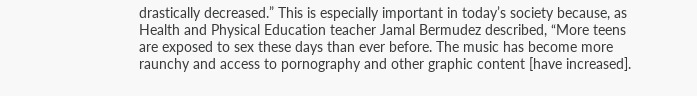drastically decreased.” This is especially important in today’s society because, as Health and Physical Education teacher Jamal Bermudez described, “More teens are exposed to sex these days than ever before. The music has become more raunchy and access to pornography and other graphic content [have increased].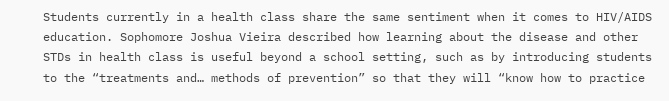Students currently in a health class share the same sentiment when it comes to HIV/AIDS education. Sophomore Joshua Vieira described how learning about the disease and other STDs in health class is useful beyond a school setting, such as by introducing students to the “treatments and… methods of prevention” so that they will “know how to practice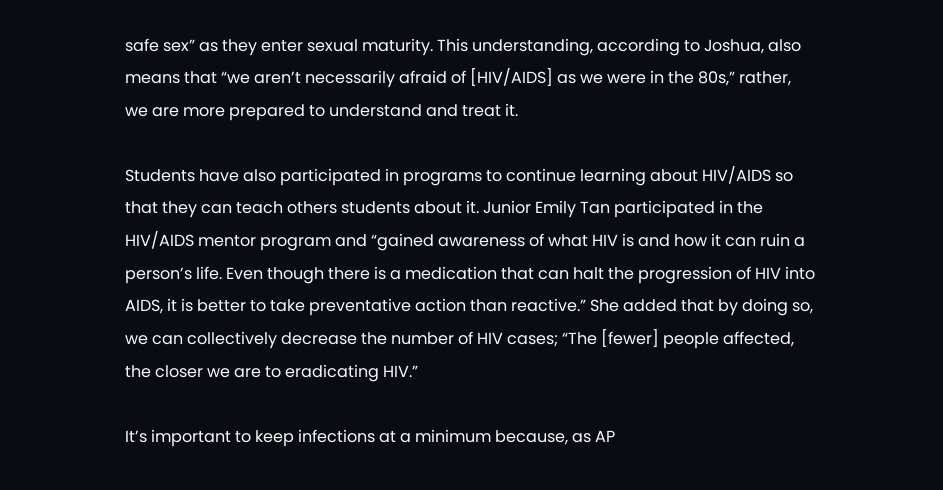safe sex” as they enter sexual maturity. This understanding, according to Joshua, also means that “we aren’t necessarily afraid of [HIV/AIDS] as we were in the 80s,” rather, we are more prepared to understand and treat it.

Students have also participated in programs to continue learning about HIV/AIDS so that they can teach others students about it. Junior Emily Tan participated in the HIV/AIDS mentor program and “gained awareness of what HIV is and how it can ruin a person’s life. Even though there is a medication that can halt the progression of HIV into AIDS, it is better to take preventative action than reactive.” She added that by doing so, we can collectively decrease the number of HIV cases; “The [fewer] people affected, the closer we are to eradicating HIV.”

It’s important to keep infections at a minimum because, as AP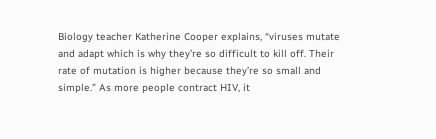Biology teacher Katherine Cooper explains, “viruses mutate and adapt which is why they’re so difficult to kill off. Their rate of mutation is higher because they’re so small and simple.” As more people contract HIV, it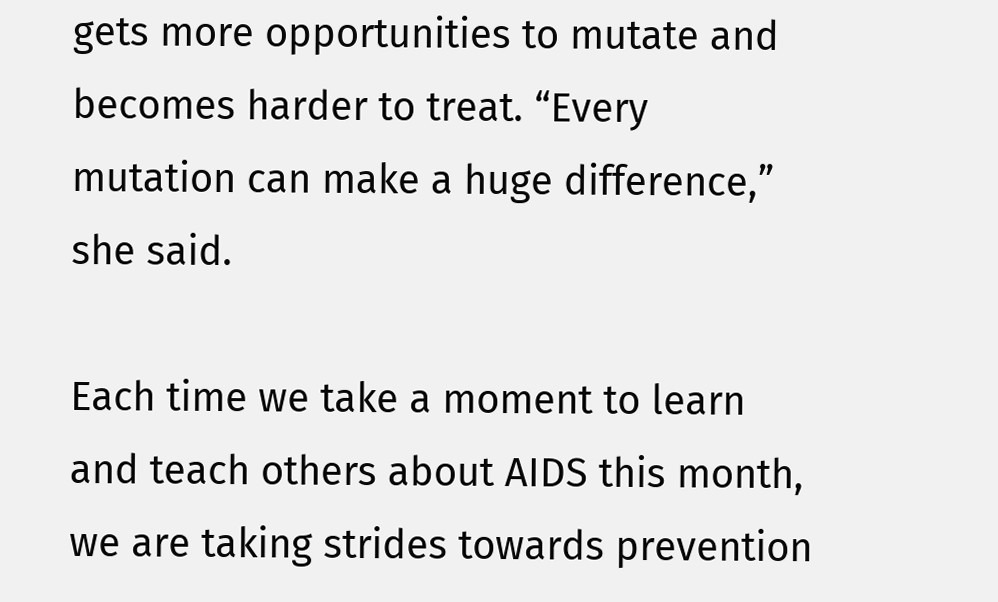gets more opportunities to mutate and becomes harder to treat. “Every mutation can make a huge difference,” she said.

Each time we take a moment to learn and teach others about AIDS this month, we are taking strides towards prevention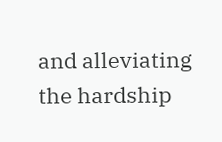and alleviating the hardship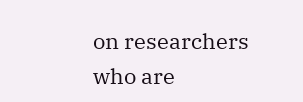on researchers who are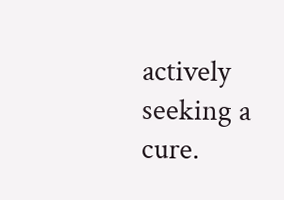actively seeking a cure.